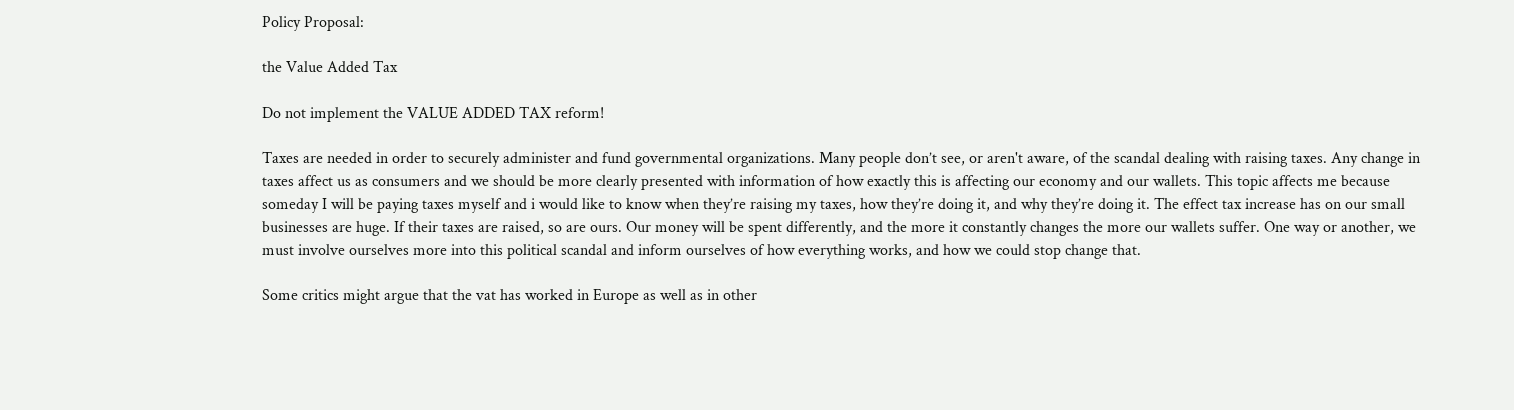Policy Proposal:

the Value Added Tax

Do not implement the VALUE ADDED TAX reform!

Taxes are needed in order to securely administer and fund governmental organizations. Many people don’t see, or aren't aware, of the scandal dealing with raising taxes. Any change in taxes affect us as consumers and we should be more clearly presented with information of how exactly this is affecting our economy and our wallets. This topic affects me because someday I will be paying taxes myself and i would like to know when they’re raising my taxes, how they’re doing it, and why they’re doing it. The effect tax increase has on our small businesses are huge. If their taxes are raised, so are ours. Our money will be spent differently, and the more it constantly changes the more our wallets suffer. One way or another, we must involve ourselves more into this political scandal and inform ourselves of how everything works, and how we could stop change that.

Some critics might argue that the vat has worked in Europe as well as in other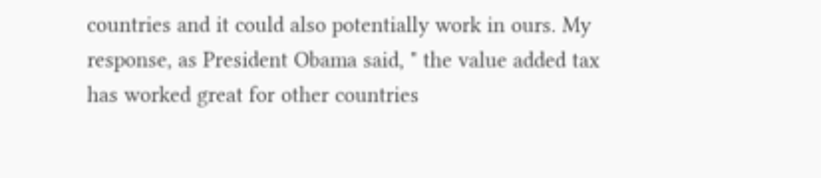countries and it could also potentially work in ours. My response, as President Obama said, " the value added tax has worked great for other countries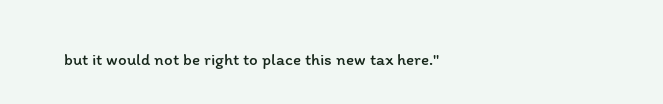but it would not be right to place this new tax here."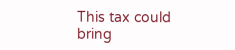This tax could bring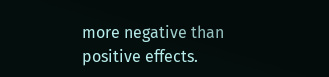more negative than positive effects.